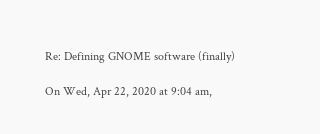Re: Defining GNOME software (finally)

On Wed, Apr 22, 2020 at 9:04 am,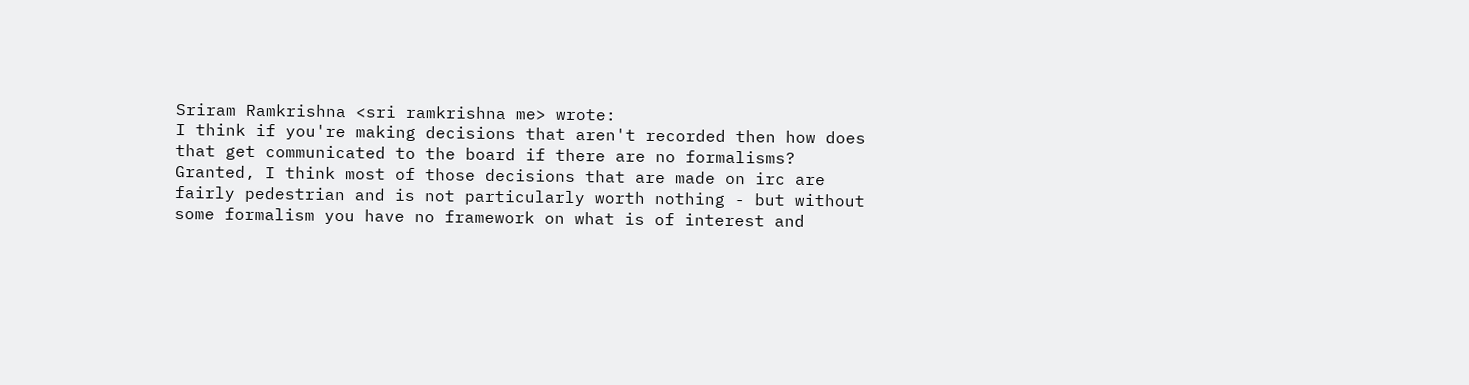Sriram Ramkrishna <sri ramkrishna me> wrote:
I think if you're making decisions that aren't recorded then how does
that get communicated to the board if there are no formalisms?
Granted, I think most of those decisions that are made on irc are
fairly pedestrian and is not particularly worth nothing - but without
some formalism you have no framework on what is of interest and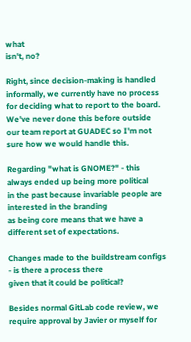what
isn't, no?

Right, since decision-making is handled informally, we currently have no process for deciding what to report to the board. We've never done this before outside our team report at GUADEC so I'm not sure how we would handle this.

Regarding "what is GNOME?" - this always ended up being more political
in the past because invariable people are interested in the branding
as being core means that we have a different set of expectations.

Changes made to the buildstream configs - is there a process there
given that it could be political?

Besides normal GitLab code review, we require approval by Javier or myself for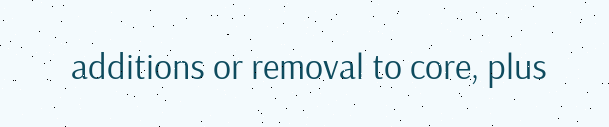additions or removal to core, plus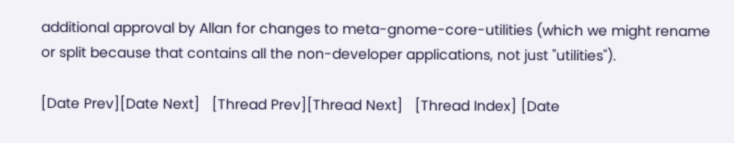additional approval by Allan for changes to meta-gnome-core-utilities (which we might rename or split because that contains all the non-developer applications, not just "utilities").

[Date Prev][Date Next]   [Thread Prev][Thread Next]   [Thread Index] [Date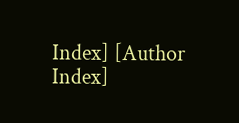Index] [Author Index]